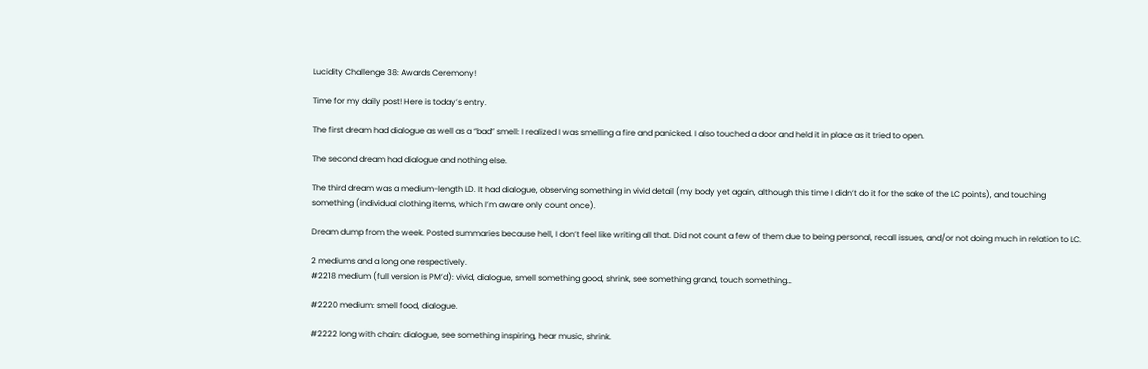Lucidity Challenge 38: Awards Ceremony!

Time for my daily post! Here is today’s entry.

The first dream had dialogue as well as a “bad” smell: I realized I was smelling a fire and panicked. I also touched a door and held it in place as it tried to open.

The second dream had dialogue and nothing else.

The third dream was a medium-length LD. It had dialogue, observing something in vivid detail (my body yet again, although this time I didn’t do it for the sake of the LC points), and touching something (individual clothing items, which I’m aware only count once).

Dream dump from the week. Posted summaries because hell, I don’t feel like writing all that. Did not count a few of them due to being personal, recall issues, and/or not doing much in relation to LC.

2 mediums and a long one respectively.
#2218 medium (full version is PM’d): vivid, dialogue, smell something good, shrink, see something grand, touch something…

#2220 medium: smell food, dialogue.

#2222 long with chain: dialogue, see something inspiring, hear music, shrink.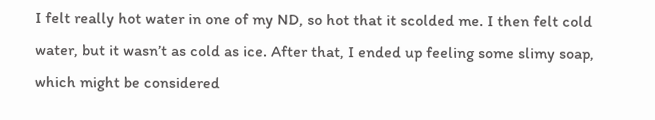I felt really hot water in one of my ND, so hot that it scolded me. I then felt cold water, but it wasn’t as cold as ice. After that, I ended up feeling some slimy soap, which might be considered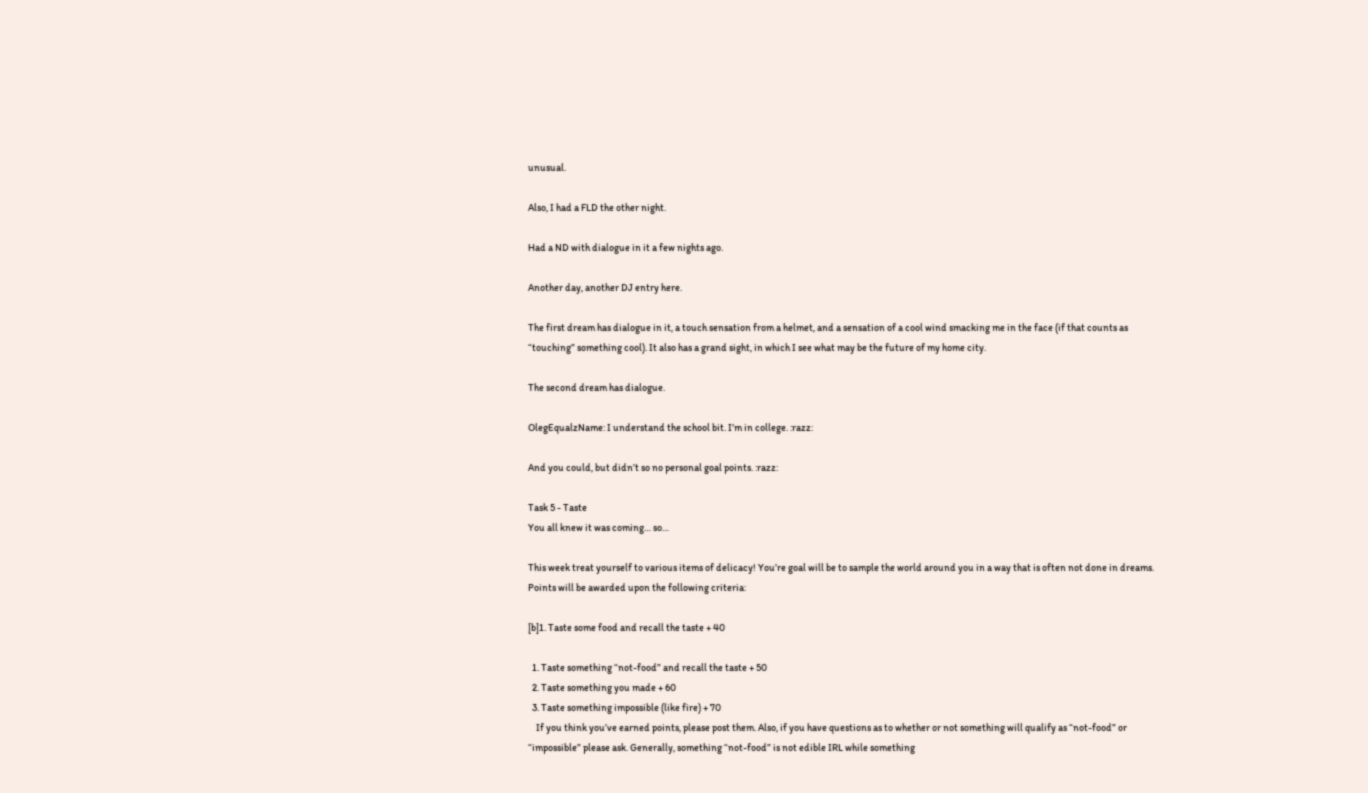unusual.

Also, I had a FLD the other night.

Had a ND with dialogue in it a few nights ago.

Another day, another DJ entry here.

The first dream has dialogue in it, a touch sensation from a helmet, and a sensation of a cool wind smacking me in the face (if that counts as “touching” something cool). It also has a grand sight, in which I see what may be the future of my home city.

The second dream has dialogue.

OlegEqualzName: I understand the school bit. I’m in college. :razz:

And you could, but didn’t so no personal goal points. :razz:

Task 5 - Taste
You all knew it was coming… so…

This week treat yourself to various items of delicacy! You’re goal will be to sample the world around you in a way that is often not done in dreams. Points will be awarded upon the following criteria:

[b]1. Taste some food and recall the taste + 40

  1. Taste something “not-food” and recall the taste + 50
  2. Taste something you made + 60
  3. Taste something impossible (like fire) + 70
    If you think you’ve earned points, please post them. Also, if you have questions as to whether or not something will qualify as “not-food” or “impossible” please ask. Generally, something “not-food” is not edible IRL while something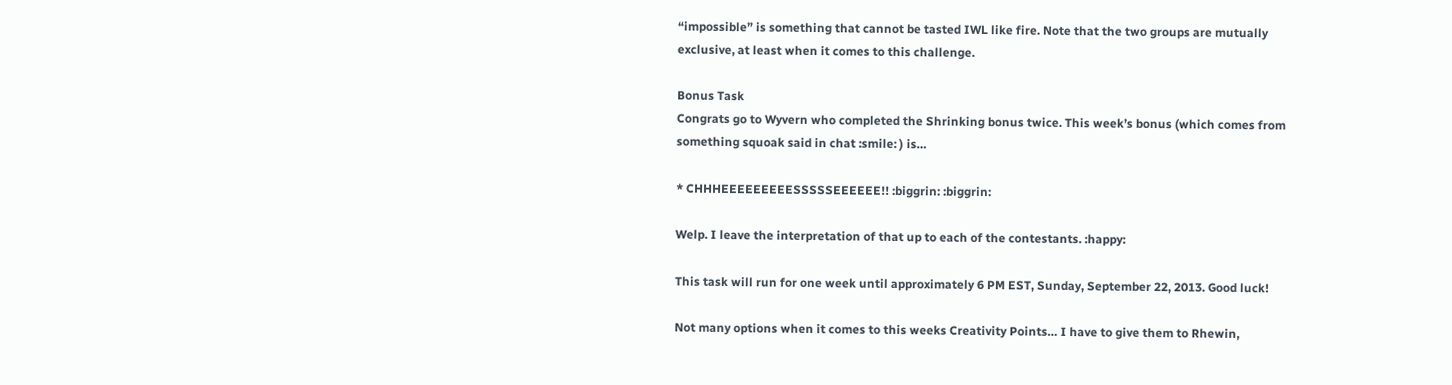“impossible” is something that cannot be tasted IWL like fire. Note that the two groups are mutually exclusive, at least when it comes to this challenge.

Bonus Task
Congrats go to Wyvern who completed the Shrinking bonus twice. This week’s bonus (which comes from something squoak said in chat :smile: ) is…

* CHHHEEEEEEEEESSSSSEEEEEE!! :biggrin: :biggrin:

Welp. I leave the interpretation of that up to each of the contestants. :happy:

This task will run for one week until approximately 6 PM EST, Sunday, September 22, 2013. Good luck!

Not many options when it comes to this weeks Creativity Points… I have to give them to Rhewin,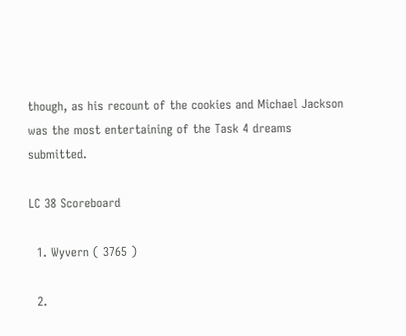though, as his recount of the cookies and Michael Jackson was the most entertaining of the Task 4 dreams submitted.

LC 38 Scoreboard

  1. Wyvern ( 3765 )

  2.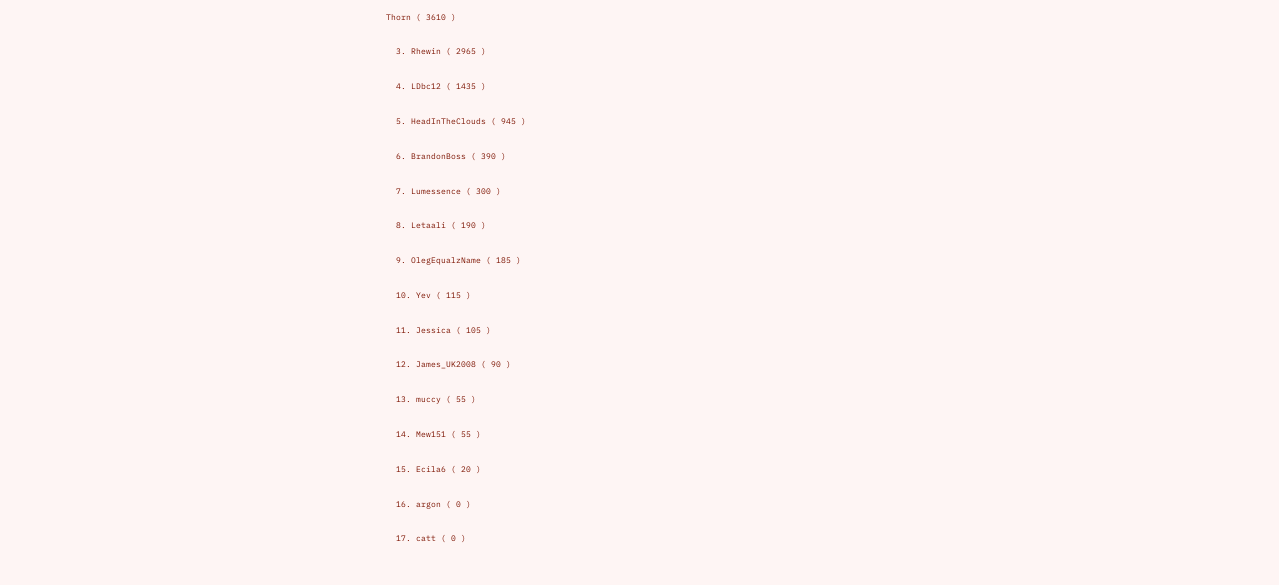Thorn ( 3610 )

  3. Rhewin ( 2965 )

  4. LDbc12 ( 1435 )

  5. HeadInTheClouds ( 945 )

  6. BrandonBoss ( 390 )

  7. Lumessence ( 300 )

  8. Letaali ( 190 )

  9. OlegEqualzName ( 185 )

  10. Yev ( 115 )

  11. Jessica ( 105 )

  12. James_UK2008 ( 90 )

  13. muccy ( 55 )

  14. Mew151 ( 55 )

  15. Ecila6 ( 20 )

  16. argon ( 0 )

  17. catt ( 0 )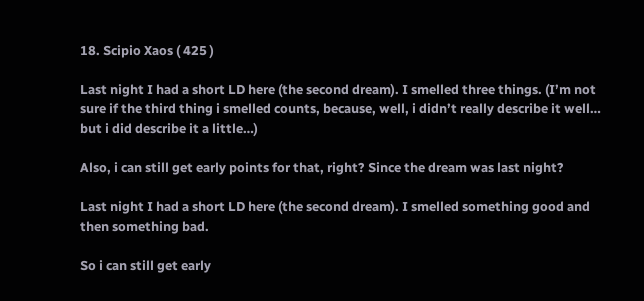18. Scipio Xaos ( 425 )

Last night I had a short LD here (the second dream). I smelled three things. (I’m not sure if the third thing i smelled counts, because, well, i didn’t really describe it well… but i did describe it a little…)

Also, i can still get early points for that, right? Since the dream was last night?

Last night I had a short LD here (the second dream). I smelled something good and then something bad.

So i can still get early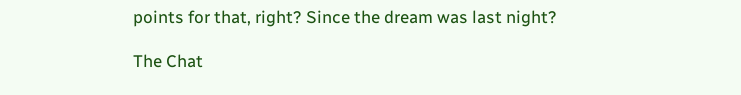points for that, right? Since the dream was last night?

The Chat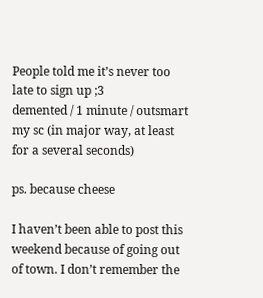People told me it’s never too late to sign up ;3
demented / 1 minute / outsmart my sc (in major way, at least for a several seconds)

ps. because cheese

I haven’t been able to post this weekend because of going out of town. I don’t remember the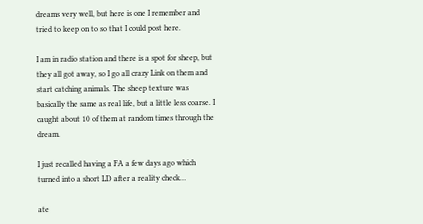dreams very well, but here is one I remember and tried to keep on to so that I could post here.

I am in radio station and there is a spot for sheep, but they all got away, so I go all crazy Link on them and start catching animals. The sheep texture was basically the same as real life, but a little less coarse. I caught about 10 of them at random times through the dream.

I just recalled having a FA a few days ago which turned into a short LD after a reality check…

ate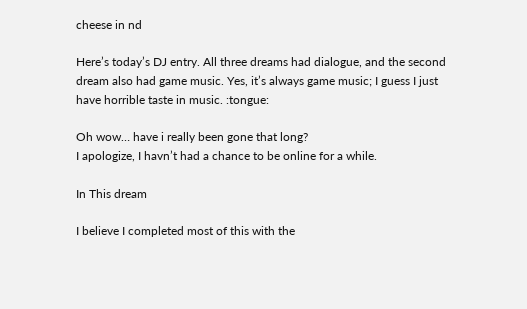cheese in nd

Here’s today’s DJ entry. All three dreams had dialogue, and the second dream also had game music. Yes, it’s always game music; I guess I just have horrible taste in music. :tongue:

Oh wow… have i really been gone that long?
I apologize, I havn’t had a chance to be online for a while.

In This dream

I believe I completed most of this with the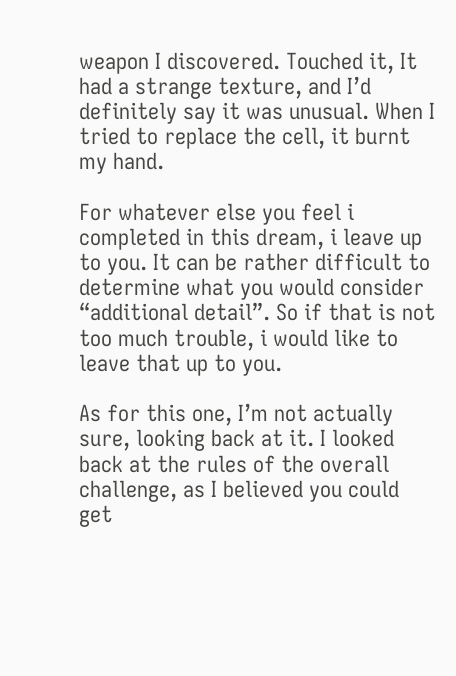weapon I discovered. Touched it, It had a strange texture, and I’d definitely say it was unusual. When I tried to replace the cell, it burnt my hand.

For whatever else you feel i completed in this dream, i leave up to you. It can be rather difficult to determine what you would consider “additional detail”. So if that is not too much trouble, i would like to leave that up to you.

As for this one, I’m not actually sure, looking back at it. I looked back at the rules of the overall challenge, as I believed you could get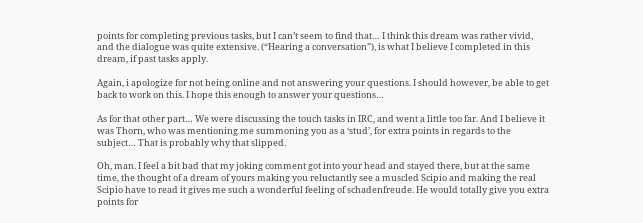points for completing previous tasks, but I can’t seem to find that… I think this dream was rather vivid, and the dialogue was quite extensive. (“Hearing a conversation”), is what I believe I completed in this dream, if past tasks apply.

Again, i apologize for not being online and not answering your questions. I should however, be able to get back to work on this. I hope this enough to answer your questions…

As for that other part… We were discussing the touch tasks in IRC, and went a little too far. And I believe it was Thorn, who was mentioning me summoning you as a ‘stud’, for extra points in regards to the subject… That is probably why that slipped.

Oh, man. I feel a bit bad that my joking comment got into your head and stayed there, but at the same time, the thought of a dream of yours making you reluctantly see a muscled Scipio and making the real Scipio have to read it gives me such a wonderful feeling of schadenfreude. He would totally give you extra points for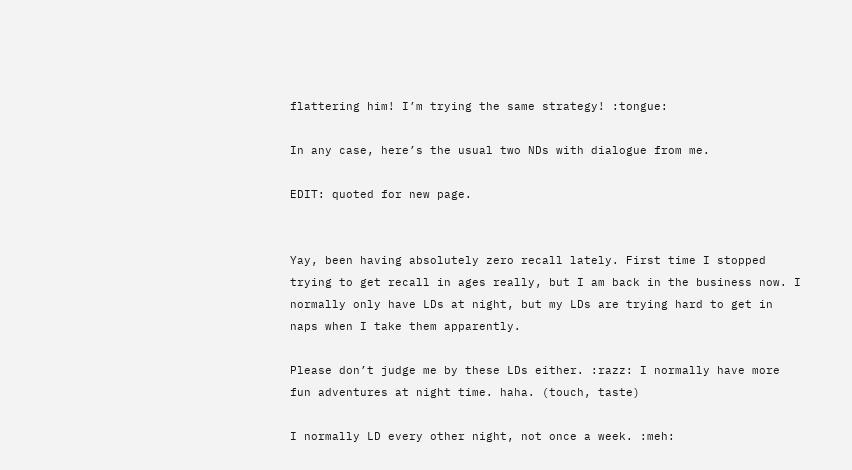flattering him! I’m trying the same strategy! :tongue:

In any case, here’s the usual two NDs with dialogue from me.

EDIT: quoted for new page.


Yay, been having absolutely zero recall lately. First time I stopped trying to get recall in ages really, but I am back in the business now. I normally only have LDs at night, but my LDs are trying hard to get in naps when I take them apparently.

Please don’t judge me by these LDs either. :razz: I normally have more fun adventures at night time. haha. (touch, taste)

I normally LD every other night, not once a week. :meh: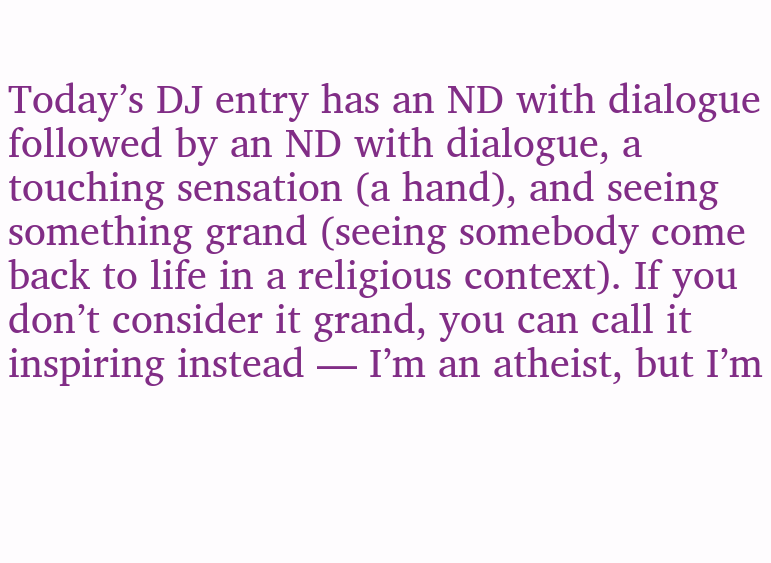Today’s DJ entry has an ND with dialogue followed by an ND with dialogue, a touching sensation (a hand), and seeing something grand (seeing somebody come back to life in a religious context). If you don’t consider it grand, you can call it inspiring instead — I’m an atheist, but I’m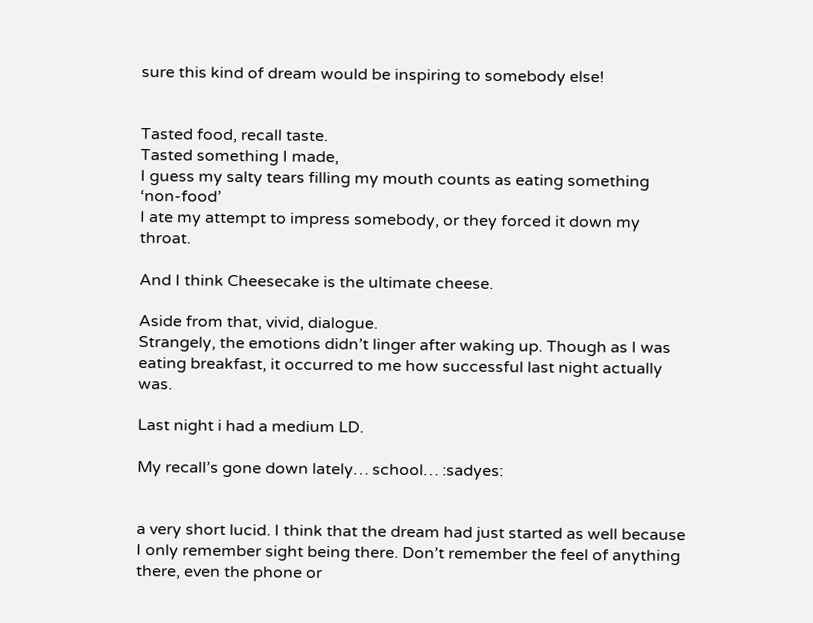sure this kind of dream would be inspiring to somebody else!


Tasted food, recall taste.
Tasted something I made,
I guess my salty tears filling my mouth counts as eating something ‘non-food’
I ate my attempt to impress somebody, or they forced it down my throat.

And I think Cheesecake is the ultimate cheese.

Aside from that, vivid, dialogue.
Strangely, the emotions didn’t linger after waking up. Though as I was eating breakfast, it occurred to me how successful last night actually was.

Last night i had a medium LD.

My recall’s gone down lately… school… :sadyes:


a very short lucid. I think that the dream had just started as well because I only remember sight being there. Don’t remember the feel of anything there, even the phone or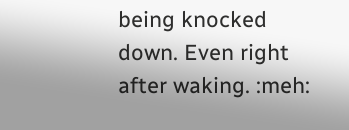being knocked down. Even right after waking. :meh: